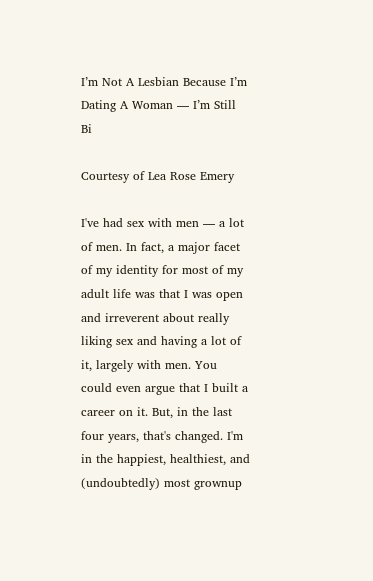I’m Not A Lesbian Because I’m Dating A Woman — I’m Still Bi

Courtesy of Lea Rose Emery

I've had sex with men — a lot of men. In fact, a major facet of my identity for most of my adult life was that I was open and irreverent about really liking sex and having a lot of it, largely with men. You could even argue that I built a career on it. But, in the last four years, that's changed. I'm in the happiest, healthiest, and (undoubtedly) most grownup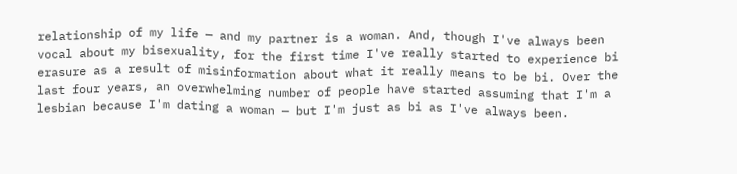relationship of my life — and my partner is a woman. And, though I've always been vocal about my bisexuality, for the first time I've really started to experience bi erasure as a result of misinformation about what it really means to be bi. Over the last four years, an overwhelming number of people have started assuming that I'm a lesbian because I'm dating a woman — but I'm just as bi as I've always been.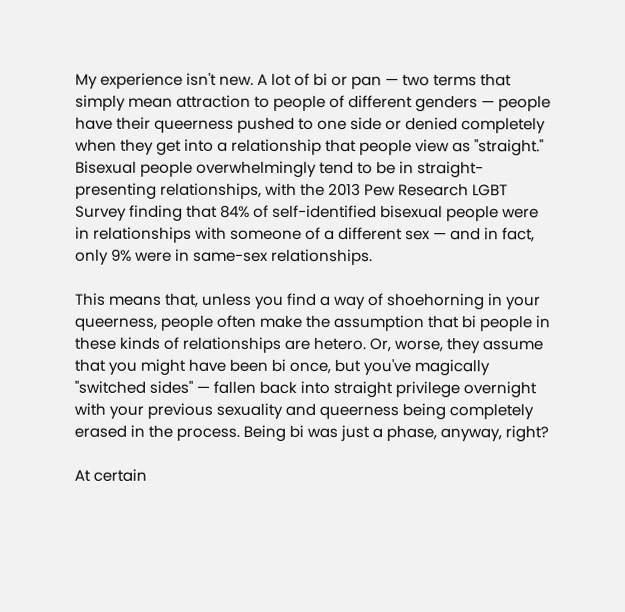My experience isn't new. A lot of bi or pan — two terms that simply mean attraction to people of different genders — people have their queerness pushed to one side or denied completely when they get into a relationship that people view as "straight." Bisexual people overwhelmingly tend to be in straight-presenting relationships, with the 2013 Pew Research LGBT Survey finding that 84% of self-identified bisexual people were in relationships with someone of a different sex — and in fact, only 9% were in same-sex relationships.

This means that, unless you find a way of shoehorning in your queerness, people often make the assumption that bi people in these kinds of relationships are hetero. Or, worse, they assume that you might have been bi once, but you've magically "switched sides" — fallen back into straight privilege overnight with your previous sexuality and queerness being completely erased in the process. Being bi was just a phase, anyway, right?

At certain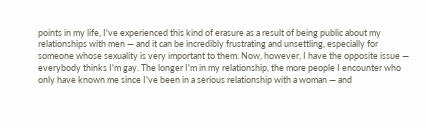points in my life, I've experienced this kind of erasure as a result of being public about my relationships with men — and it can be incredibly frustrating and unsettling, especially for someone whose sexuality is very important to them. Now, however, I have the opposite issue — everybody thinks I'm gay. The longer I'm in my relationship, the more people I encounter who only have known me since I've been in a serious relationship with a woman — and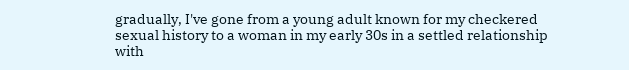gradually, I've gone from a young adult known for my checkered sexual history to a woman in my early 30s in a settled relationship with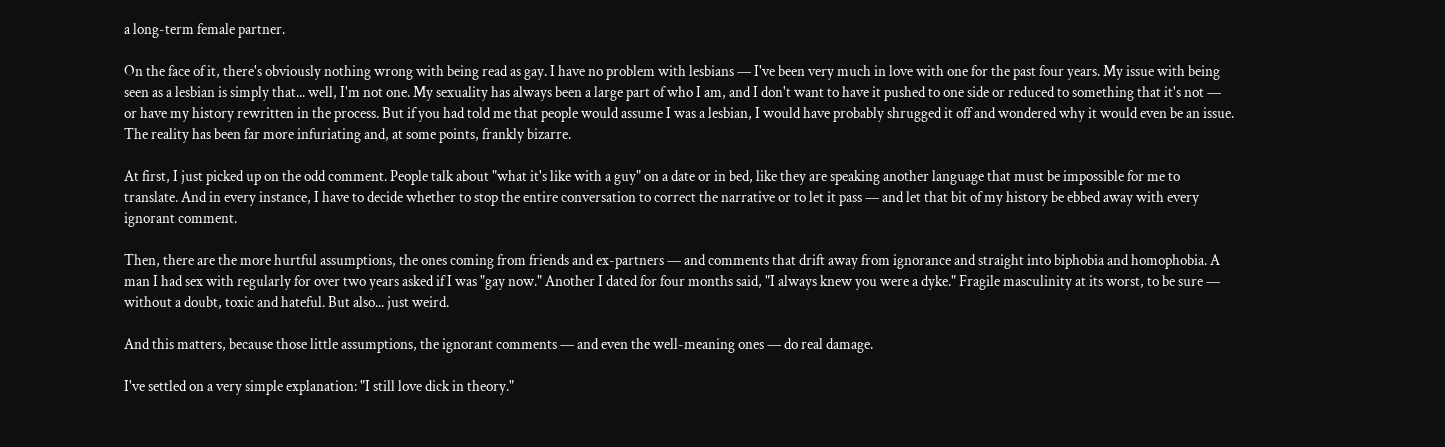a long-term female partner.

On the face of it, there's obviously nothing wrong with being read as gay. I have no problem with lesbians — I've been very much in love with one for the past four years. My issue with being seen as a lesbian is simply that... well, I'm not one. My sexuality has always been a large part of who I am, and I don't want to have it pushed to one side or reduced to something that it's not — or have my history rewritten in the process. But if you had told me that people would assume I was a lesbian, I would have probably shrugged it off and wondered why it would even be an issue. The reality has been far more infuriating and, at some points, frankly bizarre.

At first, I just picked up on the odd comment. People talk about "what it's like with a guy" on a date or in bed, like they are speaking another language that must be impossible for me to translate. And in every instance, I have to decide whether to stop the entire conversation to correct the narrative or to let it pass — and let that bit of my history be ebbed away with every ignorant comment.

Then, there are the more hurtful assumptions, the ones coming from friends and ex-partners — and comments that drift away from ignorance and straight into biphobia and homophobia. A man I had sex with regularly for over two years asked if I was "gay now." Another I dated for four months said, "I always knew you were a dyke." Fragile masculinity at its worst, to be sure — without a doubt, toxic and hateful. But also... just weird.

And this matters, because those little assumptions, the ignorant comments — and even the well-meaning ones — do real damage.

I've settled on a very simple explanation: "I still love dick in theory."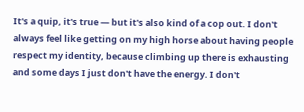It's a quip, it's true — but it's also kind of a cop out. I don't always feel like getting on my high horse about having people respect my identity, because climbing up there is exhausting and some days I just don't have the energy. I don't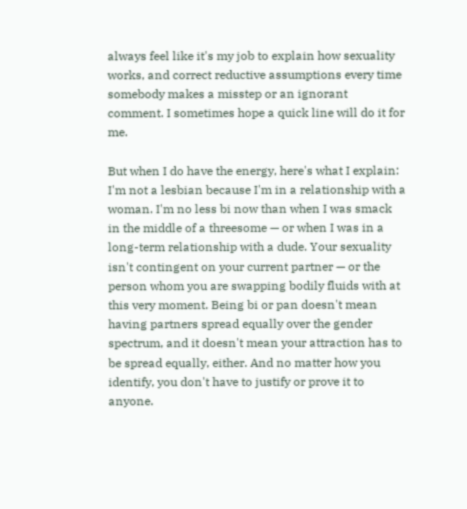always feel like it's my job to explain how sexuality works, and correct reductive assumptions every time somebody makes a misstep or an ignorant comment. I sometimes hope a quick line will do it for me.

But when I do have the energy, here's what I explain: I'm not a lesbian because I'm in a relationship with a woman. I'm no less bi now than when I was smack in the middle of a threesome — or when I was in a long-term relationship with a dude. Your sexuality isn't contingent on your current partner — or the person whom you are swapping bodily fluids with at this very moment. Being bi or pan doesn't mean having partners spread equally over the gender spectrum, and it doesn't mean your attraction has to be spread equally, either. And no matter how you identify, you don't have to justify or prove it to anyone.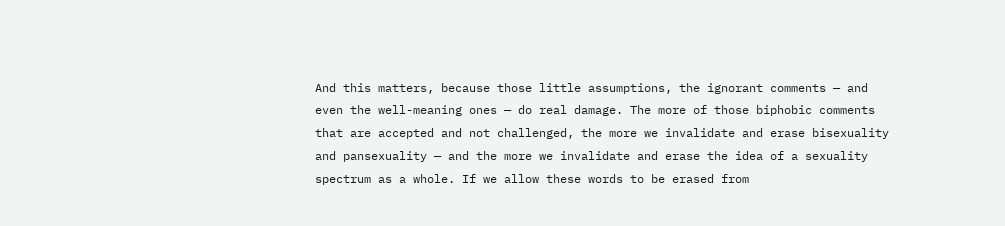And this matters, because those little assumptions, the ignorant comments — and even the well-meaning ones — do real damage. The more of those biphobic comments that are accepted and not challenged, the more we invalidate and erase bisexuality and pansexuality — and the more we invalidate and erase the idea of a sexuality spectrum as a whole. If we allow these words to be erased from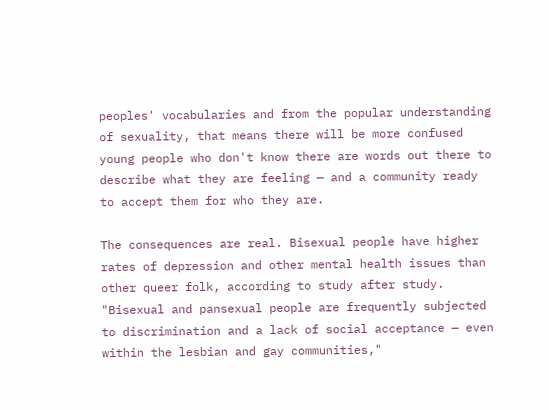peoples' vocabularies and from the popular understanding of sexuality, that means there will be more confused young people who don't know there are words out there to describe what they are feeling — and a community ready to accept them for who they are.

The consequences are real. Bisexual people have higher rates of depression and other mental health issues than other queer folk, according to study after study. "Bisexual and pansexual people are frequently subjected to discrimination and a lack of social acceptance — even within the lesbian and gay communities,"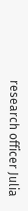research officer Julia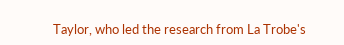Taylor, who led the research from La Trobe's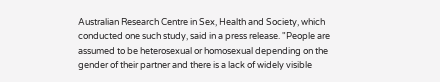Australian Research Centre in Sex, Health and Society, which conducted one such study, said in a press release. "People are assumed to be heterosexual or homosexual depending on the gender of their partner and there is a lack of widely visible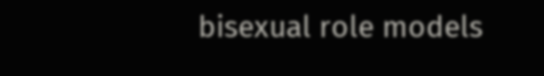bisexual role models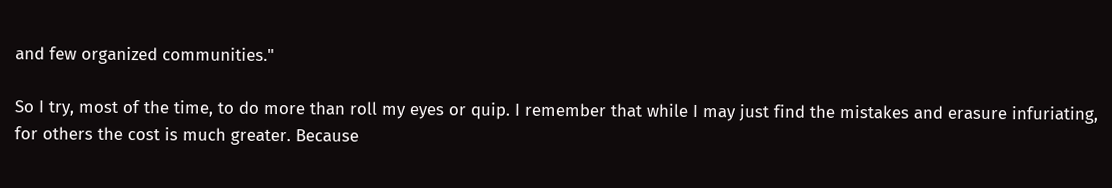and few organized communities."

So I try, most of the time, to do more than roll my eyes or quip. I remember that while I may just find the mistakes and erasure infuriating, for others the cost is much greater. Because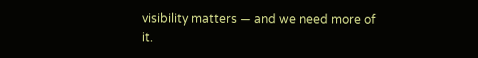visibility matters — and we need more of it.